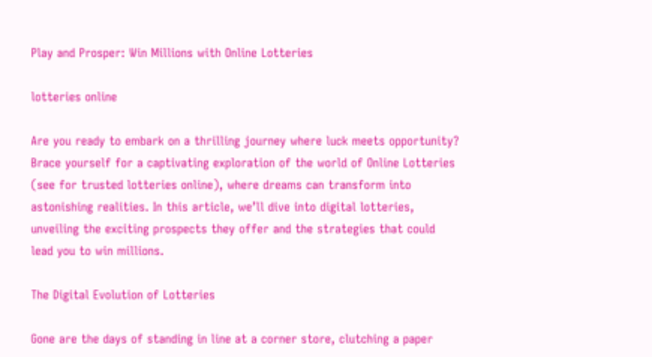Play and Prosper: Win Millions with Online Lotteries

lotteries online

Are you ready to embark on a thrilling journey where luck meets opportunity? Brace yourself for a captivating exploration of the world of Online Lotteries (see for trusted lotteries online), where dreams can transform into astonishing realities. In this article, we’ll dive into digital lotteries, unveiling the exciting prospects they offer and the strategies that could lead you to win millions.

The Digital Evolution of Lotteries

Gone are the days of standing in line at a corner store, clutching a paper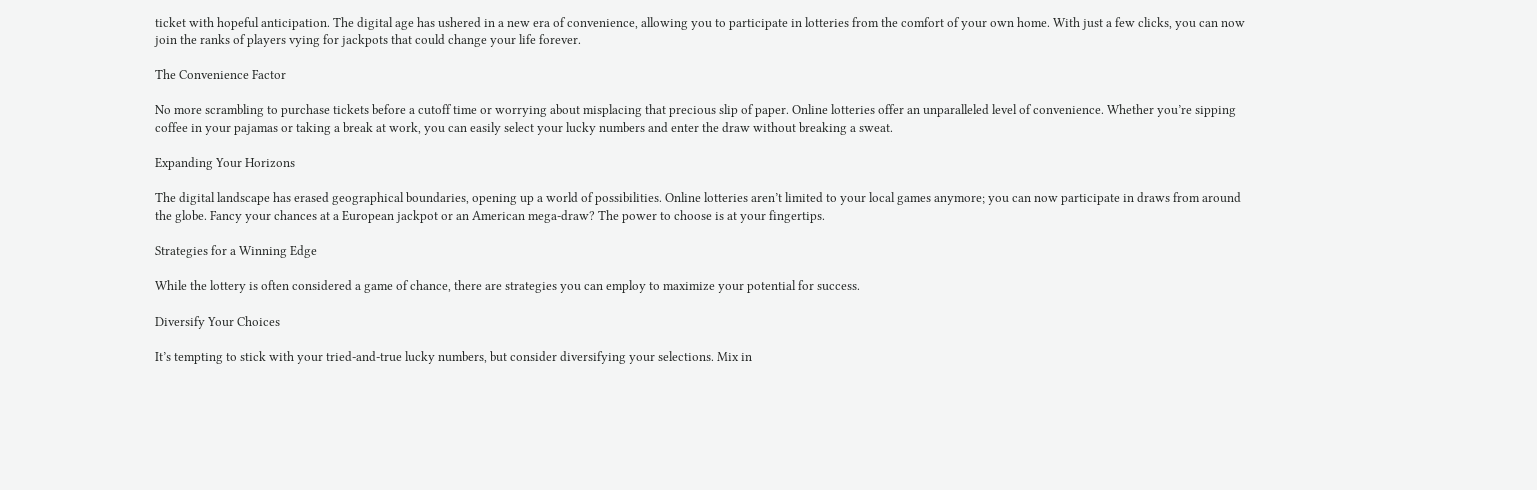ticket with hopeful anticipation. The digital age has ushered in a new era of convenience, allowing you to participate in lotteries from the comfort of your own home. With just a few clicks, you can now join the ranks of players vying for jackpots that could change your life forever.

The Convenience Factor

No more scrambling to purchase tickets before a cutoff time or worrying about misplacing that precious slip of paper. Online lotteries offer an unparalleled level of convenience. Whether you’re sipping coffee in your pajamas or taking a break at work, you can easily select your lucky numbers and enter the draw without breaking a sweat.

Expanding Your Horizons

The digital landscape has erased geographical boundaries, opening up a world of possibilities. Online lotteries aren’t limited to your local games anymore; you can now participate in draws from around the globe. Fancy your chances at a European jackpot or an American mega-draw? The power to choose is at your fingertips.

Strategies for a Winning Edge

While the lottery is often considered a game of chance, there are strategies you can employ to maximize your potential for success.

Diversify Your Choices

It’s tempting to stick with your tried-and-true lucky numbers, but consider diversifying your selections. Mix in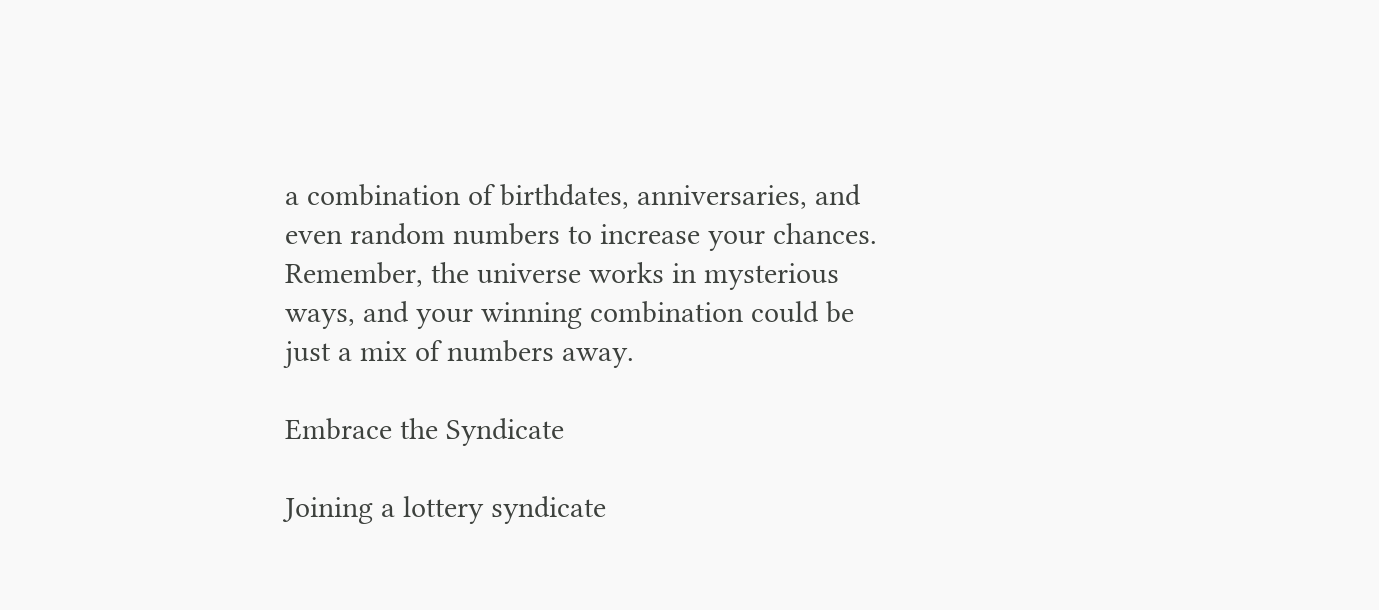a combination of birthdates, anniversaries, and even random numbers to increase your chances. Remember, the universe works in mysterious ways, and your winning combination could be just a mix of numbers away.

Embrace the Syndicate

Joining a lottery syndicate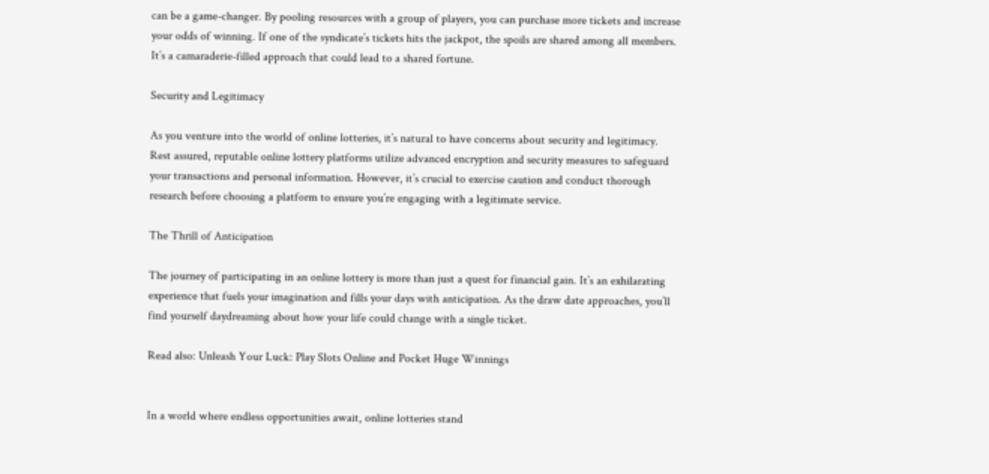can be a game-changer. By pooling resources with a group of players, you can purchase more tickets and increase your odds of winning. If one of the syndicate’s tickets hits the jackpot, the spoils are shared among all members. It’s a camaraderie-filled approach that could lead to a shared fortune.

Security and Legitimacy

As you venture into the world of online lotteries, it’s natural to have concerns about security and legitimacy. Rest assured, reputable online lottery platforms utilize advanced encryption and security measures to safeguard your transactions and personal information. However, it’s crucial to exercise caution and conduct thorough research before choosing a platform to ensure you’re engaging with a legitimate service.

The Thrill of Anticipation

The journey of participating in an online lottery is more than just a quest for financial gain. It’s an exhilarating experience that fuels your imagination and fills your days with anticipation. As the draw date approaches, you’ll find yourself daydreaming about how your life could change with a single ticket.

Read also: Unleash Your Luck: Play Slots Online and Pocket Huge Winnings


In a world where endless opportunities await, online lotteries stand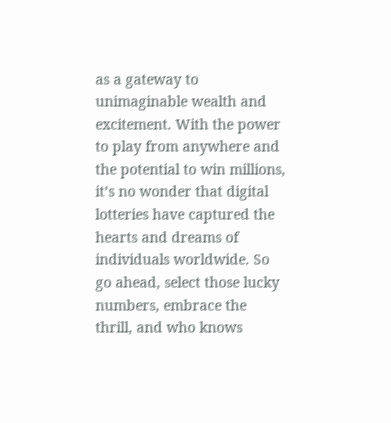as a gateway to unimaginable wealth and excitement. With the power to play from anywhere and the potential to win millions, it’s no wonder that digital lotteries have captured the hearts and dreams of individuals worldwide. So go ahead, select those lucky numbers, embrace the thrill, and who knows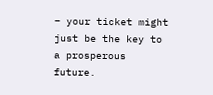– your ticket might just be the key to a prosperous future.